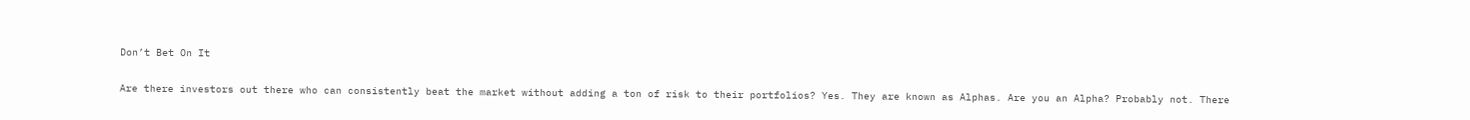Don’t Bet On It

Are there investors out there who can consistently beat the market without adding a ton of risk to their portfolios? Yes. They are known as Alphas. Are you an Alpha? Probably not. There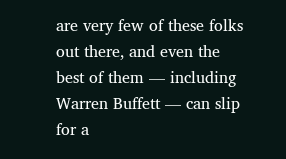are very few of these folks out there, and even the best of them — including Warren Buffett — can slip for a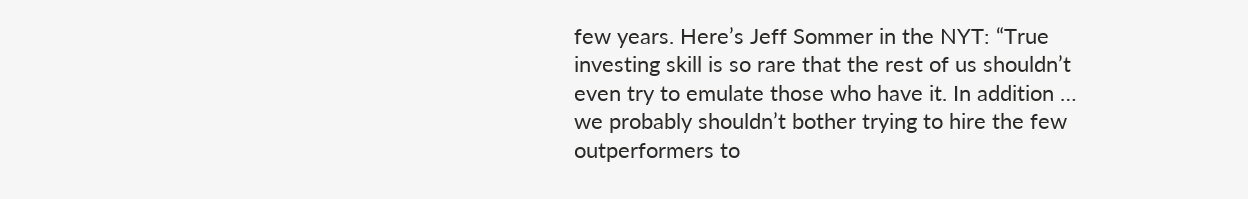few years. Here’s Jeff Sommer in the NYT: “True investing skill is so rare that the rest of us shouldn’t even try to emulate those who have it. In addition … we probably shouldn’t bother trying to hire the few outperformers to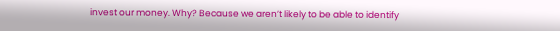invest our money. Why? Because we aren’t likely to be able to identify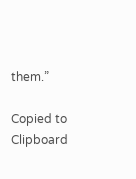them.”

Copied to Clipboard